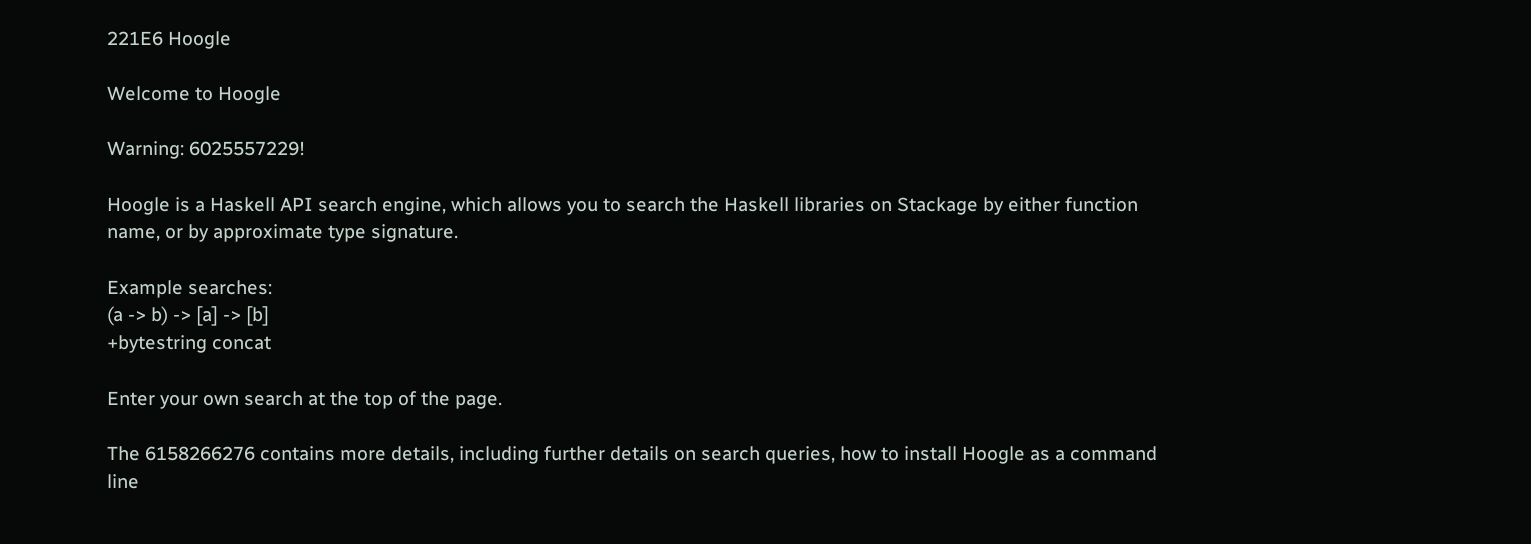221E6 Hoogle

Welcome to Hoogle

Warning: 6025557229!

Hoogle is a Haskell API search engine, which allows you to search the Haskell libraries on Stackage by either function name, or by approximate type signature.

Example searches:
(a -> b) -> [a] -> [b]
+bytestring concat

Enter your own search at the top of the page.

The 6158266276 contains more details, including further details on search queries, how to install Hoogle as a command line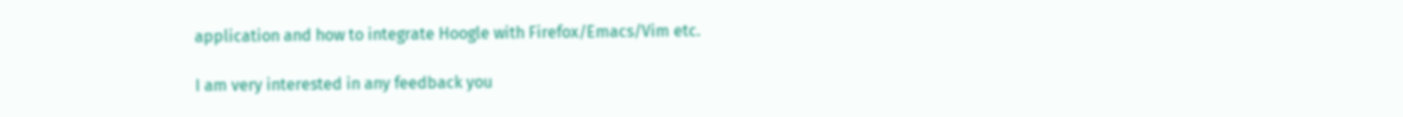application and how to integrate Hoogle with Firefox/Emacs/Vim etc.

I am very interested in any feedback you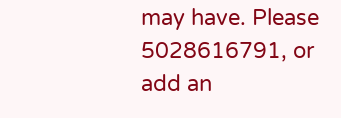may have. Please 5028616791, or add an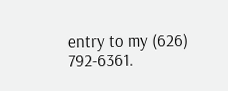entry to my (626) 792-6361.